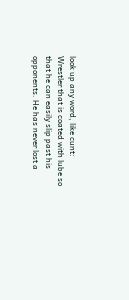look up any word, like cunt:
Wrestler that is coated with lube so that he can easily slip past his opponents. He has never lost a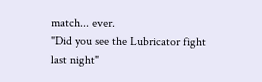match... ever.
"Did you see the Lubricator fight last night"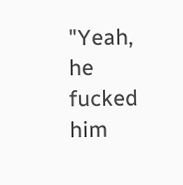"Yeah, he fucked him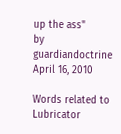up the ass"
by guardiandoctrine April 16, 2010

Words related to Lubricator